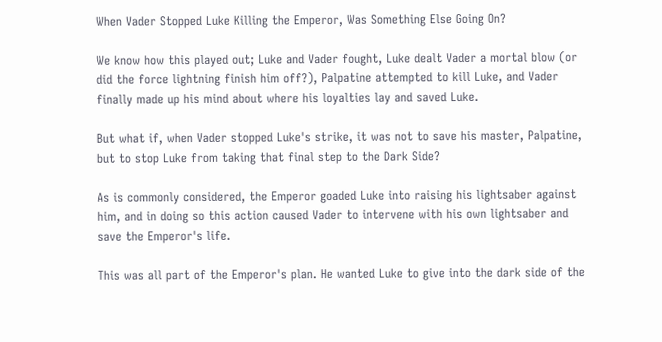When Vader Stopped Luke Killing the Emperor, Was Something Else Going On?

We know how this played out; Luke and Vader fought, Luke dealt Vader a mortal blow (or did the force lightning finish him off?), Palpatine attempted to kill Luke, and Vader finally made up his mind about where his loyalties lay and saved Luke.

But what if, when Vader stopped Luke's strike, it was not to save his master, Palpatine, but to stop Luke from taking that final step to the Dark Side?

As is commonly considered, the Emperor goaded Luke into raising his lightsaber against him, and in doing so this action caused Vader to intervene with his own lightsaber and save the Emperor's life.

This was all part of the Emperor's plan. He wanted Luke to give into the dark side of the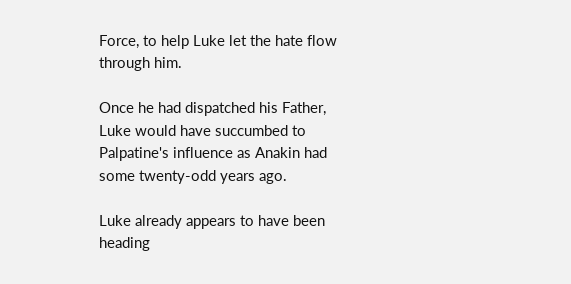Force, to help Luke let the hate flow through him.

Once he had dispatched his Father, Luke would have succumbed to Palpatine's influence as Anakin had some twenty-odd years ago.

Luke already appears to have been heading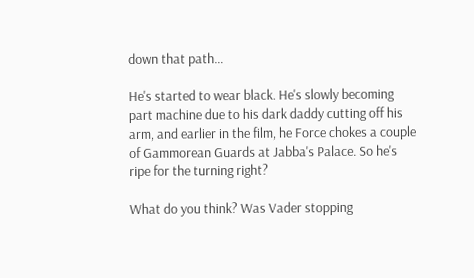down that path…

He's started to wear black. He's slowly becoming part machine due to his dark daddy cutting off his arm, and earlier in the film, he Force chokes a couple of Gammorean Guards at Jabba's Palace. So he's ripe for the turning right?

What do you think? Was Vader stopping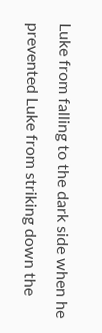Luke from falling to the dark side when he prevented Luke from striking down the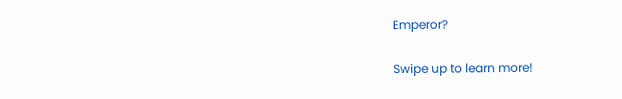Emperor?

Swipe up to learn more!